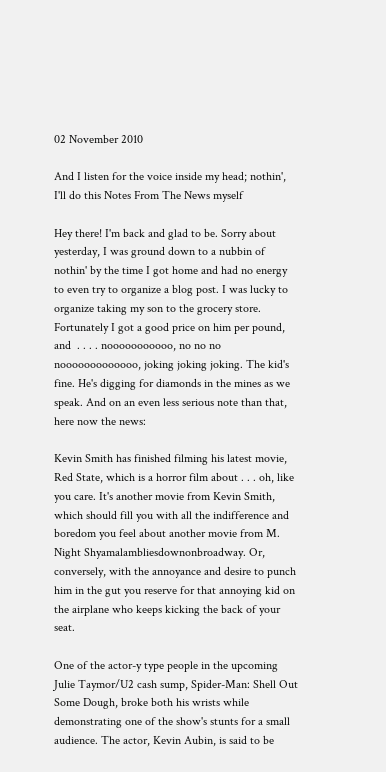02 November 2010

And I listen for the voice inside my head; nothin', I'll do this Notes From The News myself

Hey there! I'm back and glad to be. Sorry about yesterday, I was ground down to a nubbin of nothin' by the time I got home and had no energy to even try to organize a blog post. I was lucky to organize taking my son to the grocery store. Fortunately I got a good price on him per pound, and  . . . . nooooooooooo, no no no nooooooooooooo, joking joking joking. The kid's fine. He's digging for diamonds in the mines as we speak. And on an even less serious note than that, here now the news:

Kevin Smith has finished filming his latest movie, Red State, which is a horror film about . . . oh, like you care. It's another movie from Kevin Smith, which should fill you with all the indifference and boredom you feel about another movie from M. Night Shyamalambliesdownonbroadway. Or, conversely, with the annoyance and desire to punch him in the gut you reserve for that annoying kid on the airplane who keeps kicking the back of your seat.

One of the actor-y type people in the upcoming Julie Taymor/U2 cash sump, Spider-Man: Shell Out Some Dough, broke both his wrists while demonstrating one of the show's stunts for a small audience. The actor, Kevin Aubin, is said to be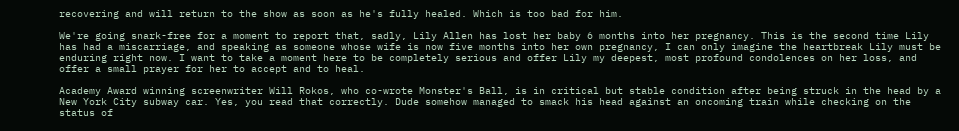recovering and will return to the show as soon as he's fully healed. Which is too bad for him.

We're going snark-free for a moment to report that, sadly, Lily Allen has lost her baby 6 months into her pregnancy. This is the second time Lily has had a miscarriage, and speaking as someone whose wife is now five months into her own pregnancy, I can only imagine the heartbreak Lily must be enduring right now. I want to take a moment here to be completely serious and offer Lily my deepest, most profound condolences on her loss, and offer a small prayer for her to accept and to heal.

Academy Award winning screenwriter Will Rokos, who co-wrote Monster's Ball, is in critical but stable condition after being struck in the head by a New York City subway car. Yes, you read that correctly. Dude somehow managed to smack his head against an oncoming train while checking on the status of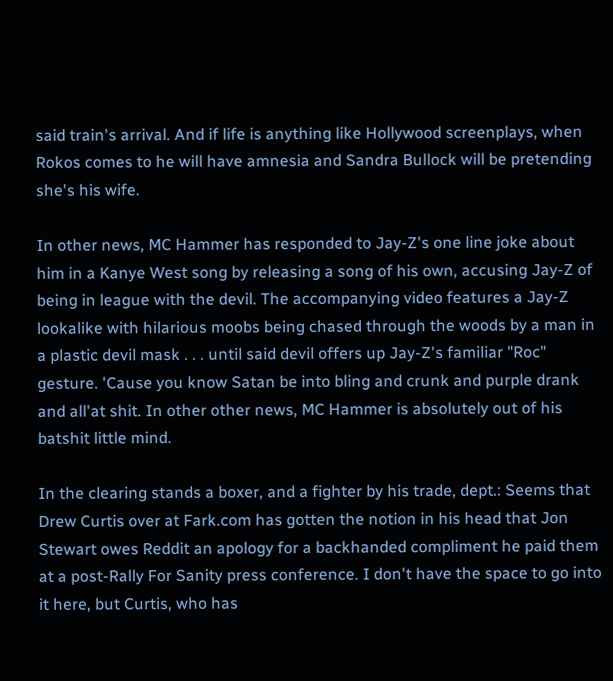said train's arrival. And if life is anything like Hollywood screenplays, when Rokos comes to he will have amnesia and Sandra Bullock will be pretending she's his wife.

In other news, MC Hammer has responded to Jay-Z's one line joke about him in a Kanye West song by releasing a song of his own, accusing Jay-Z of being in league with the devil. The accompanying video features a Jay-Z lookalike with hilarious moobs being chased through the woods by a man in a plastic devil mask . . . until said devil offers up Jay-Z's familiar "Roc" gesture. 'Cause you know Satan be into bling and crunk and purple drank and all'at shit. In other other news, MC Hammer is absolutely out of his batshit little mind.

In the clearing stands a boxer, and a fighter by his trade, dept.: Seems that Drew Curtis over at Fark.com has gotten the notion in his head that Jon Stewart owes Reddit an apology for a backhanded compliment he paid them at a post-Rally For Sanity press conference. I don't have the space to go into it here, but Curtis, who has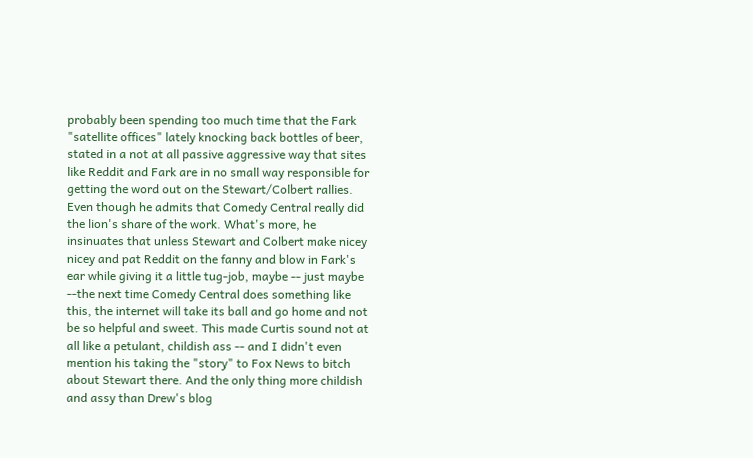probably been spending too much time that the Fark "satellite offices" lately knocking back bottles of beer, stated in a not at all passive aggressive way that sites like Reddit and Fark are in no small way responsible for getting the word out on the Stewart/Colbert rallies. Even though he admits that Comedy Central really did the lion's share of the work. What's more, he insinuates that unless Stewart and Colbert make nicey nicey and pat Reddit on the fanny and blow in Fark's ear while giving it a little tug-job, maybe -- just maybe --the next time Comedy Central does something like this, the internet will take its ball and go home and not be so helpful and sweet. This made Curtis sound not at all like a petulant, childish ass -- and I didn't even mention his taking the "story" to Fox News to bitch about Stewart there. And the only thing more childish and assy than Drew's blog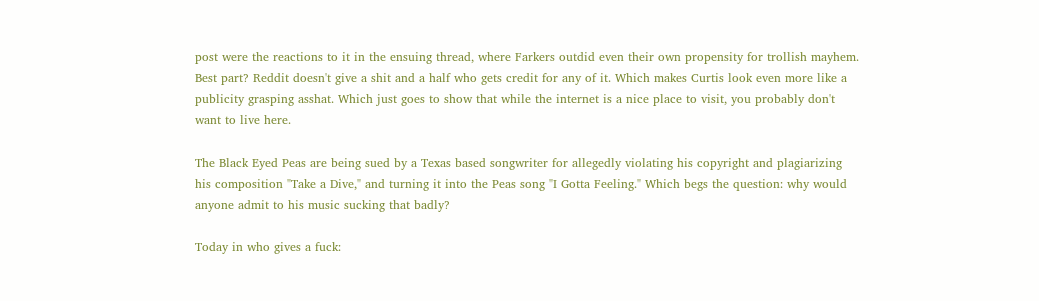post were the reactions to it in the ensuing thread, where Farkers outdid even their own propensity for trollish mayhem. Best part? Reddit doesn't give a shit and a half who gets credit for any of it. Which makes Curtis look even more like a publicity grasping asshat. Which just goes to show that while the internet is a nice place to visit, you probably don't want to live here.

The Black Eyed Peas are being sued by a Texas based songwriter for allegedly violating his copyright and plagiarizing his composition "Take a Dive," and turning it into the Peas song "I Gotta Feeling." Which begs the question: why would anyone admit to his music sucking that badly?

Today in who gives a fuck: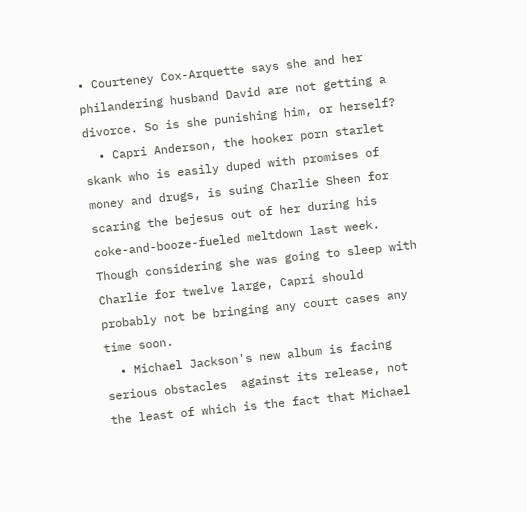• Courteney Cox-Arquette says she and her philandering husband David are not getting a divorce. So is she punishing him, or herself?
  • Capri Anderson, the hooker porn starlet skank who is easily duped with promises of money and drugs, is suing Charlie Sheen for scaring the bejesus out of her during his coke-and-booze-fueled meltdown last week. Though considering she was going to sleep with Charlie for twelve large, Capri should probably not be bringing any court cases any time soon.
  • Michael Jackson's new album is facing serious obstacles  against its release, not the least of which is the fact that Michael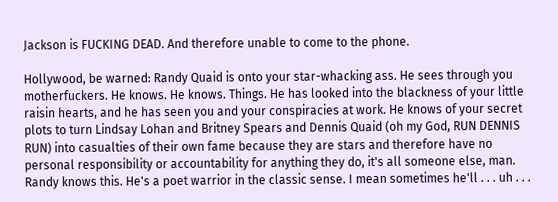Jackson is FUCKING DEAD. And therefore unable to come to the phone.

Hollywood, be warned: Randy Quaid is onto your star-whacking ass. He sees through you motherfuckers. He knows. He knows. Things. He has looked into the blackness of your little raisin hearts, and he has seen you and your conspiracies at work. He knows of your secret plots to turn Lindsay Lohan and Britney Spears and Dennis Quaid (oh my God, RUN DENNIS RUN) into casualties of their own fame because they are stars and therefore have no personal responsibility or accountability for anything they do, it's all someone else, man. Randy knows this. He's a poet warrior in the classic sense. I mean sometimes he'll . . . uh . . .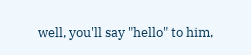well, you'll say "hello" to him,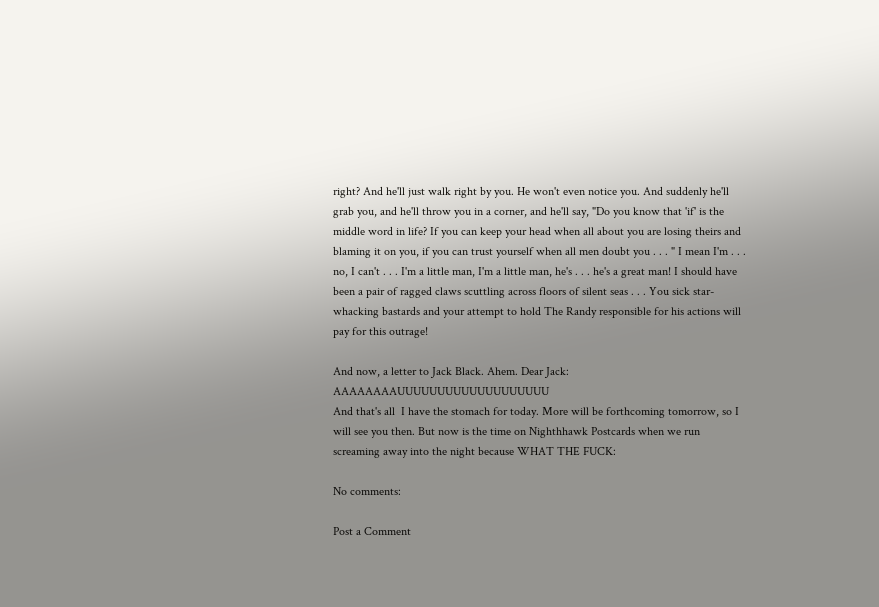right? And he'll just walk right by you. He won't even notice you. And suddenly he'll grab you, and he'll throw you in a corner, and he'll say, "Do you know that 'if' is the middle word in life? If you can keep your head when all about you are losing theirs and blaming it on you, if you can trust yourself when all men doubt you . . . " I mean I'm . . . no, I can't . . . I'm a little man, I'm a little man, he's . . . he's a great man! I should have been a pair of ragged claws scuttling across floors of silent seas . . . You sick star-whacking bastards and your attempt to hold The Randy responsible for his actions will pay for this outrage!

And now, a letter to Jack Black. Ahem. Dear Jack: AAAAAAAAUUUUUUUUUUUUUUUUUUU
And that's all  I have the stomach for today. More will be forthcoming tomorrow, so I will see you then. But now is the time on Nighthhawk Postcards when we run screaming away into the night because WHAT THE FUCK:

No comments:

Post a Comment